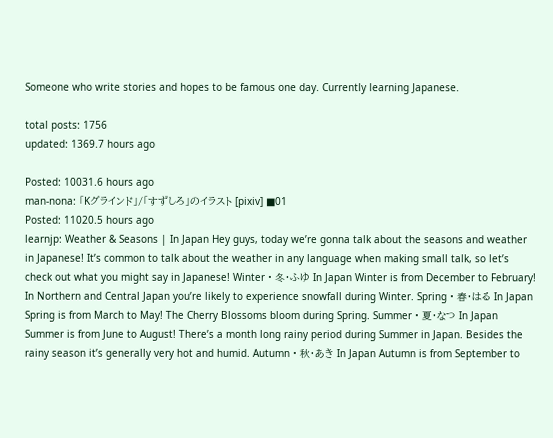Someone who write stories and hopes to be famous one day. Currently learning Japanese.

total posts: 1756
updated: 1369.7 hours ago

Posted: 10031.6 hours ago
man-nona: 「Kグラインド」/「すずしろ」のイラスト [pixiv] ■01
Posted: 11020.5 hours ago
learnjp: Weather & Seasons | In Japan Hey guys, today we’re gonna talk about the seasons and weather in Japanese! It’s common to talk about the weather in any language when making small talk, so let’s check out what you might say in Japanese! Winter・冬・ふゆ In Japan Winter is from December to February! In Northern and Central Japan you’re likely to experience snowfall during Winter. Spring・春・はる In Japan Spring is from March to May! The Cherry Blossoms bloom during Spring. Summer・夏・なつ In Japan Summer is from June to August! There’s a month long rainy period during Summer in Japan. Besides the rainy season it’s generally very hot and humid. Autumn・秋・あき In Japan Autumn is from September to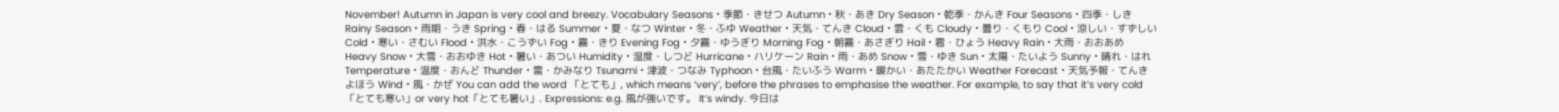November! Autumn in Japan is very cool and breezy. Vocabulary Seasons・季節・きせつ Autumn・秋・あき Dry Season・乾季・かんき Four Seasons・四季・しき Rainy Season・雨期・うき Spring・春・はる Summer・夏・なつ Winter・冬・ふゆ Weather・天気・てんき Cloud・雲・くも Cloudy・曇り・くもり Cool・涼しい・すずしい Cold・寒い・さむい Flood・洪水・こうずい Fog・霧・きり Evening Fog・夕霧・ゆうぎり Morning Fog・朝霧・あさぎり Hail・雹・ひょう Heavy Rain・大雨・おおあめ Heavy Snow・大雪・おおゆき Hot・暑い・あつい Humidity・湿度・しつど Hurricane・ハリケーン Rain・雨・あめ Snow・雪・ゆき Sun・太陽・たいよう Sunny・晴れ・はれ Temperature・温度・おんど Thunder・雷・かみなり Tsunami・津波・つなみ Typhoon・台風・たいふう Warm・暖かい・あたたかい Weather Forecast・天気予報・てんきよほう Wind・風・かぜ You can add the word 「とても」, which means ‘very’, before the phrases to emphasise the weather. For example, to say that it’s very cold 「とても寒い」or very hot「とても暑い」. Expressions: e.g. 風が強いです。 It’s windy. 今日は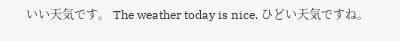いい天気です。 The weather today is nice. ひどい天気ですね。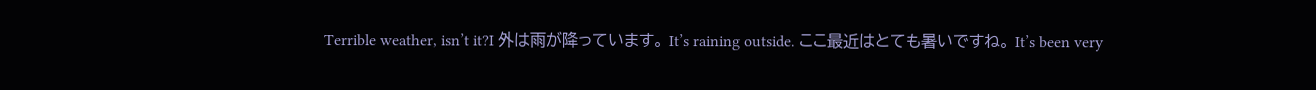Terrible weather, isn’t it?I 外は雨が降っています。 It’s raining outside. ここ最近はとても暑いですね。 It’s been very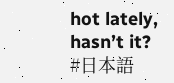hot lately, hasn’t it?
#日本語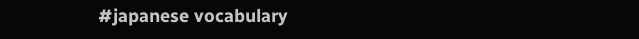#japanese vocabulary